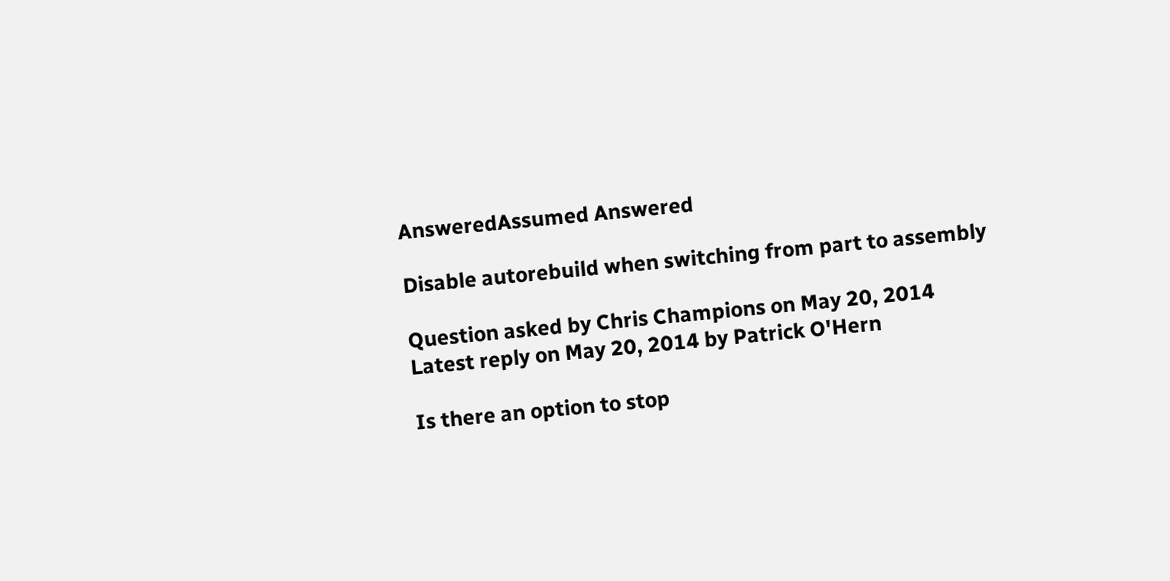AnsweredAssumed Answered

Disable autorebuild when switching from part to assembly

Question asked by Chris Champions on May 20, 2014
Latest reply on May 20, 2014 by Patrick O'Hern

Is there an option to stop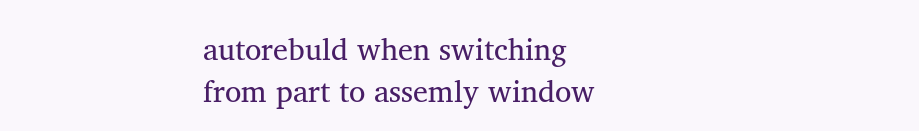autorebuld when switching from part to assemly window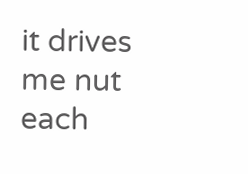it drives me nut each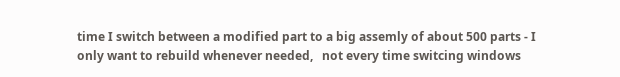time I switch between a modified part to a big assemly of about 500 parts - I only want to rebuild whenever needed,   not every time switcing windows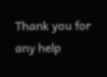Thank you for any help